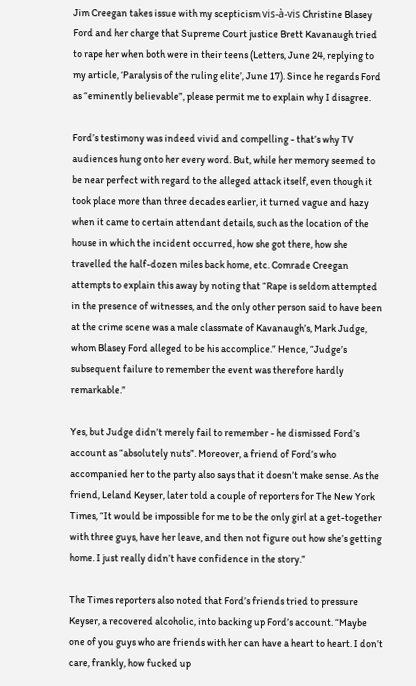Jim Creegan takes issue with my scepticism vis-à-vis Christine Blasey Ford and her charge that Supreme Court justice Brett Kavanaugh tried to rape her when both were in their teens (Letters, June 24, replying to my article, ‘Paralysis of the ruling elite’, June 17). Since he regards Ford as “eminently believable”, please permit me to explain why I disagree.

Ford’s testimony was indeed vivid and compelling - that’s why TV audiences hung onto her every word. But, while her memory seemed to be near perfect with regard to the alleged attack itself, even though it took place more than three decades earlier, it turned vague and hazy when it came to certain attendant details, such as the location of the house in which the incident occurred, how she got there, how she travelled the half-dozen miles back home, etc. Comrade Creegan attempts to explain this away by noting that “Rape is seldom attempted in the presence of witnesses, and the only other person said to have been at the crime scene was a male classmate of Kavanaugh’s, Mark Judge, whom Blasey Ford alleged to be his accomplice.” Hence, “Judge’s subsequent failure to remember the event was therefore hardly remarkable.”

Yes, but Judge didn’t merely fail to remember - he dismissed Ford’s account as “absolutely nuts”. Moreover, a friend of Ford’s who accompanied her to the party also says that it doesn’t make sense. As the friend, Leland Keyser, later told a couple of reporters for The New York Times, “It would be impossible for me to be the only girl at a get-together with three guys, have her leave, and then not figure out how she’s getting home. I just really didn’t have confidence in the story.”

The Times reporters also noted that Ford’s friends tried to pressure Keyser, a recovered alcoholic, into backing up Ford’s account. “Maybe one of you guys who are friends with her can have a heart to heart. I don’t care, frankly, how fucked up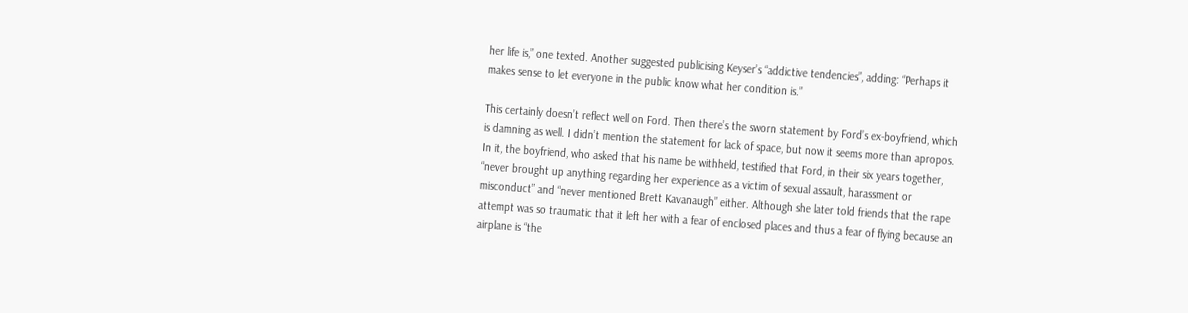her life is,” one texted. Another suggested publicising Keyser’s “addictive tendencies”, adding: “Perhaps it makes sense to let everyone in the public know what her condition is.”

This certainly doesn’t reflect well on Ford. Then there’s the sworn statement by Ford’s ex-boyfriend, which is damning as well. I didn’t mention the statement for lack of space, but now it seems more than apropos. In it, the boyfriend, who asked that his name be withheld, testified that Ford, in their six years together, “never brought up anything regarding her experience as a victim of sexual assault, harassment or misconduct” and “never mentioned Brett Kavanaugh” either. Although she later told friends that the rape attempt was so traumatic that it left her with a fear of enclosed places and thus a fear of flying because an airplane is “the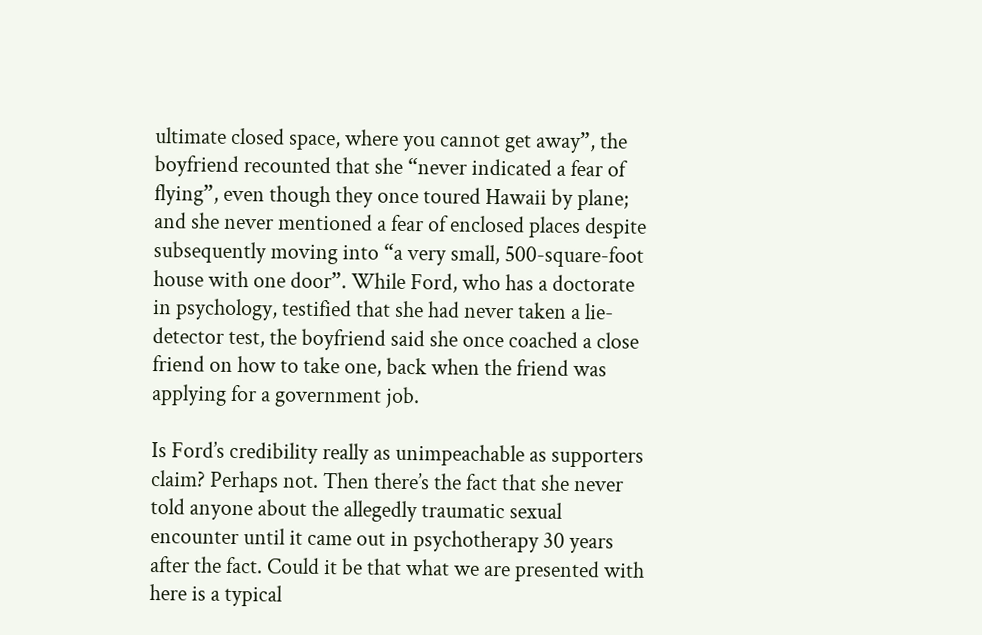ultimate closed space, where you cannot get away”, the boyfriend recounted that she “never indicated a fear of flying”, even though they once toured Hawaii by plane; and she never mentioned a fear of enclosed places despite subsequently moving into “a very small, 500-square-foot house with one door”. While Ford, who has a doctorate in psychology, testified that she had never taken a lie-detector test, the boyfriend said she once coached a close friend on how to take one, back when the friend was applying for a government job.

Is Ford’s credibility really as unimpeachable as supporters claim? Perhaps not. Then there’s the fact that she never told anyone about the allegedly traumatic sexual encounter until it came out in psychotherapy 30 years after the fact. Could it be that what we are presented with here is a typical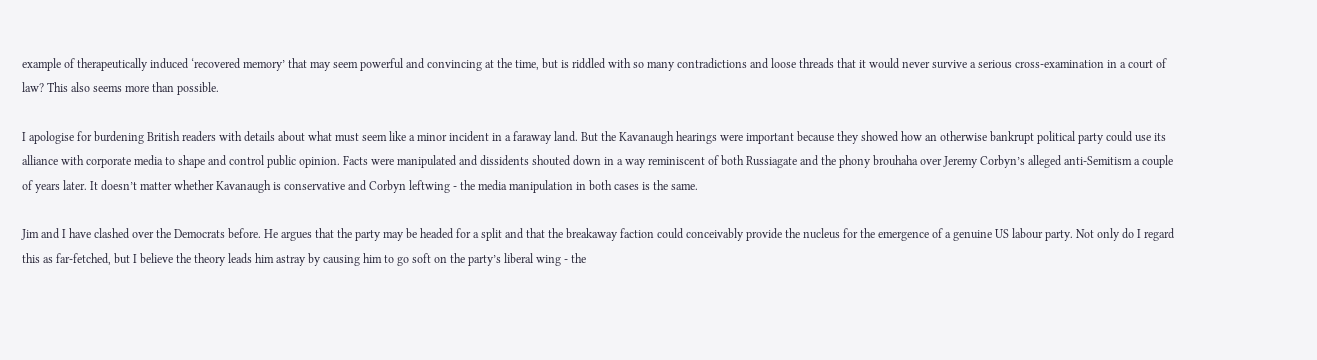example of therapeutically induced ‘recovered memory’ that may seem powerful and convincing at the time, but is riddled with so many contradictions and loose threads that it would never survive a serious cross-examination in a court of law? This also seems more than possible.

I apologise for burdening British readers with details about what must seem like a minor incident in a faraway land. But the Kavanaugh hearings were important because they showed how an otherwise bankrupt political party could use its alliance with corporate media to shape and control public opinion. Facts were manipulated and dissidents shouted down in a way reminiscent of both Russiagate and the phony brouhaha over Jeremy Corbyn’s alleged anti-Semitism a couple of years later. It doesn’t matter whether Kavanaugh is conservative and Corbyn leftwing - the media manipulation in both cases is the same.

Jim and I have clashed over the Democrats before. He argues that the party may be headed for a split and that the breakaway faction could conceivably provide the nucleus for the emergence of a genuine US labour party. Not only do I regard this as far-fetched, but I believe the theory leads him astray by causing him to go soft on the party’s liberal wing - the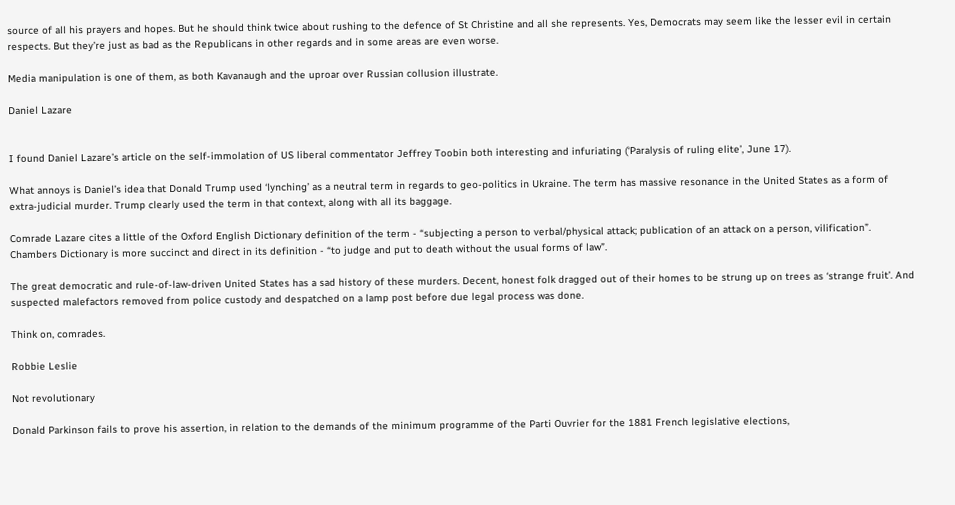source of all his prayers and hopes. But he should think twice about rushing to the defence of St Christine and all she represents. Yes, Democrats may seem like the lesser evil in certain respects. But they’re just as bad as the Republicans in other regards and in some areas are even worse.

Media manipulation is one of them, as both Kavanaugh and the uproar over Russian collusion illustrate.

Daniel Lazare


I found Daniel Lazare’s article on the self-immolation of US liberal commentator Jeffrey Toobin both interesting and infuriating (‘Paralysis of ruling elite’, June 17).

What annoys is Daniel’s idea that Donald Trump used ‘lynching’ as a neutral term in regards to geo-politics in Ukraine. The term has massive resonance in the United States as a form of extra-judicial murder. Trump clearly used the term in that context, along with all its baggage.

Comrade Lazare cites a little of the Oxford English Dictionary definition of the term - “subjecting a person to verbal/physical attack; publication of an attack on a person, vilification”. Chambers Dictionary is more succinct and direct in its definition - “to judge and put to death without the usual forms of law”.

The great democratic and rule-of-law-driven United States has a sad history of these murders. Decent, honest folk dragged out of their homes to be strung up on trees as ‘strange fruit’. And suspected malefactors removed from police custody and despatched on a lamp post before due legal process was done.

Think on, comrades.

Robbie Leslie

Not revolutionary

Donald Parkinson fails to prove his assertion, in relation to the demands of the minimum programme of the Parti Ouvrier for the 1881 French legislative elections,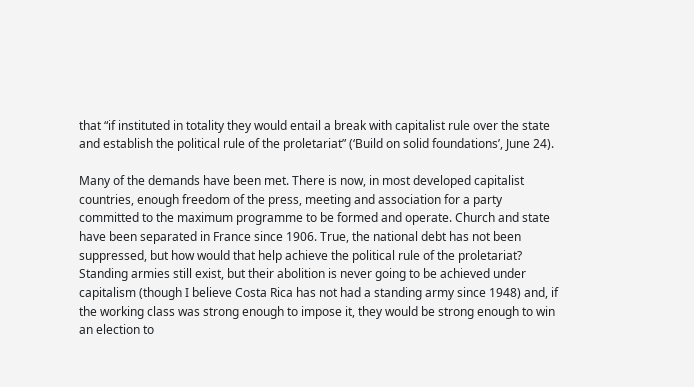that “if instituted in totality they would entail a break with capitalist rule over the state and establish the political rule of the proletariat” (‘Build on solid foundations’, June 24).

Many of the demands have been met. There is now, in most developed capitalist countries, enough freedom of the press, meeting and association for a party committed to the maximum programme to be formed and operate. Church and state have been separated in France since 1906. True, the national debt has not been suppressed, but how would that help achieve the political rule of the proletariat? Standing armies still exist, but their abolition is never going to be achieved under capitalism (though I believe Costa Rica has not had a standing army since 1948) and, if the working class was strong enough to impose it, they would be strong enough to win an election to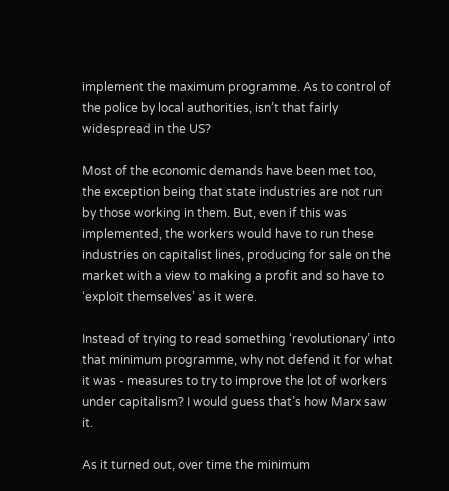implement the maximum programme. As to control of the police by local authorities, isn’t that fairly widespread in the US?

Most of the economic demands have been met too, the exception being that state industries are not run by those working in them. But, even if this was implemented, the workers would have to run these industries on capitalist lines, producing for sale on the market with a view to making a profit and so have to ‘exploit themselves’ as it were.

Instead of trying to read something ‘revolutionary’ into that minimum programme, why not defend it for what it was - measures to try to improve the lot of workers under capitalism? I would guess that’s how Marx saw it.

As it turned out, over time the minimum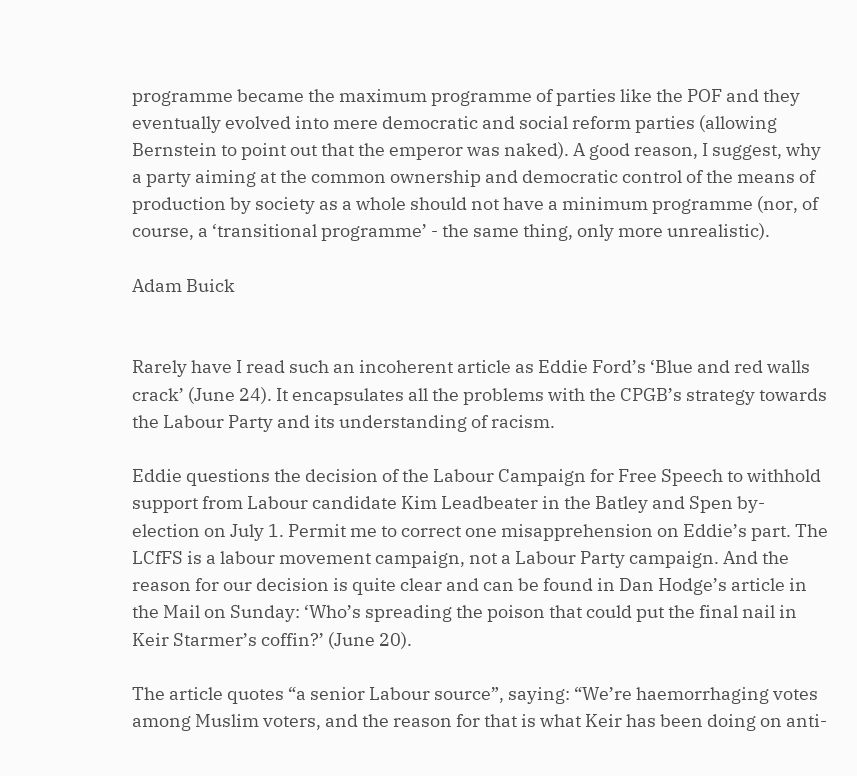programme became the maximum programme of parties like the POF and they eventually evolved into mere democratic and social reform parties (allowing Bernstein to point out that the emperor was naked). A good reason, I suggest, why a party aiming at the common ownership and democratic control of the means of production by society as a whole should not have a minimum programme (nor, of course, a ‘transitional programme’ - the same thing, only more unrealistic).

Adam Buick


Rarely have I read such an incoherent article as Eddie Ford’s ‘Blue and red walls crack’ (June 24). It encapsulates all the problems with the CPGB’s strategy towards the Labour Party and its understanding of racism.

Eddie questions the decision of the Labour Campaign for Free Speech to withhold support from Labour candidate Kim Leadbeater in the Batley and Spen by-election on July 1. Permit me to correct one misapprehension on Eddie’s part. The LCfFS is a labour movement campaign, not a Labour Party campaign. And the reason for our decision is quite clear and can be found in Dan Hodge’s article in the Mail on Sunday: ‘Who’s spreading the poison that could put the final nail in Keir Starmer’s coffin?’ (June 20).

The article quotes “a senior Labour source”, saying: “We’re haemorrhaging votes among Muslim voters, and the reason for that is what Keir has been doing on anti-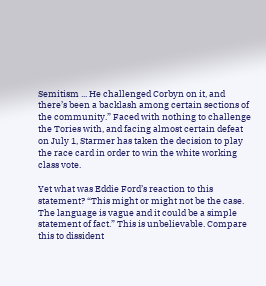Semitism ... He challenged Corbyn on it, and there’s been a backlash among certain sections of the community.” Faced with nothing to challenge the Tories with, and facing almost certain defeat on July 1, Starmer has taken the decision to play the race card in order to win the white working class vote.

Yet what was Eddie Ford’s reaction to this statement? “This might or might not be the case. The language is vague and it could be a simple statement of fact.” This is unbelievable. Compare this to dissident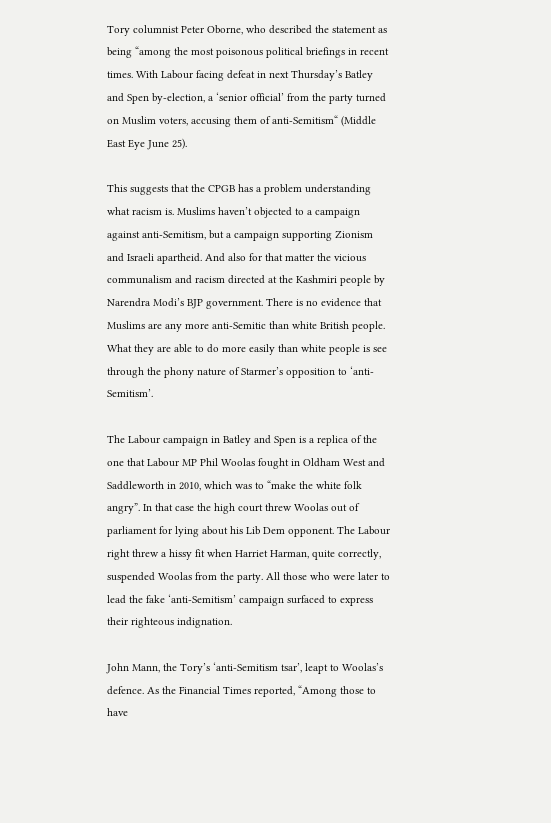Tory columnist Peter Oborne, who described the statement as being “among the most poisonous political briefings in recent times. With Labour facing defeat in next Thursday’s Batley and Spen by-election, a ‘senior official’ from the party turned on Muslim voters, accusing them of anti-Semitism“ (Middle East Eye June 25).

This suggests that the CPGB has a problem understanding what racism is. Muslims haven’t objected to a campaign against anti-Semitism, but a campaign supporting Zionism and Israeli apartheid. And also for that matter the vicious communalism and racism directed at the Kashmiri people by Narendra Modi’s BJP government. There is no evidence that Muslims are any more anti-Semitic than white British people. What they are able to do more easily than white people is see through the phony nature of Starmer’s opposition to ‘anti-Semitism’.

The Labour campaign in Batley and Spen is a replica of the one that Labour MP Phil Woolas fought in Oldham West and Saddleworth in 2010, which was to “make the white folk angry”. In that case the high court threw Woolas out of parliament for lying about his Lib Dem opponent. The Labour right threw a hissy fit when Harriet Harman, quite correctly, suspended Woolas from the party. All those who were later to lead the fake ‘anti-Semitism’ campaign surfaced to express their righteous indignation.

John Mann, the Tory’s ‘anti-Semitism tsar’, leapt to Woolas’s defence. As the Financial Times reported, “Among those to have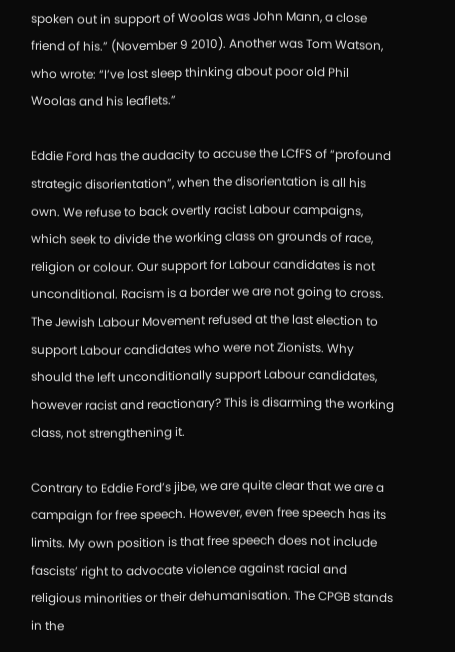spoken out in support of Woolas was John Mann, a close friend of his.” (November 9 2010). Another was Tom Watson, who wrote: “I’ve lost sleep thinking about poor old Phil Woolas and his leaflets.”

Eddie Ford has the audacity to accuse the LCfFS of “profound strategic disorientation”, when the disorientation is all his own. We refuse to back overtly racist Labour campaigns, which seek to divide the working class on grounds of race, religion or colour. Our support for Labour candidates is not unconditional. Racism is a border we are not going to cross. The Jewish Labour Movement refused at the last election to support Labour candidates who were not Zionists. Why should the left unconditionally support Labour candidates, however racist and reactionary? This is disarming the working class, not strengthening it.

Contrary to Eddie Ford’s jibe, we are quite clear that we are a campaign for free speech. However, even free speech has its limits. My own position is that free speech does not include fascists’ right to advocate violence against racial and religious minorities or their dehumanisation. The CPGB stands in the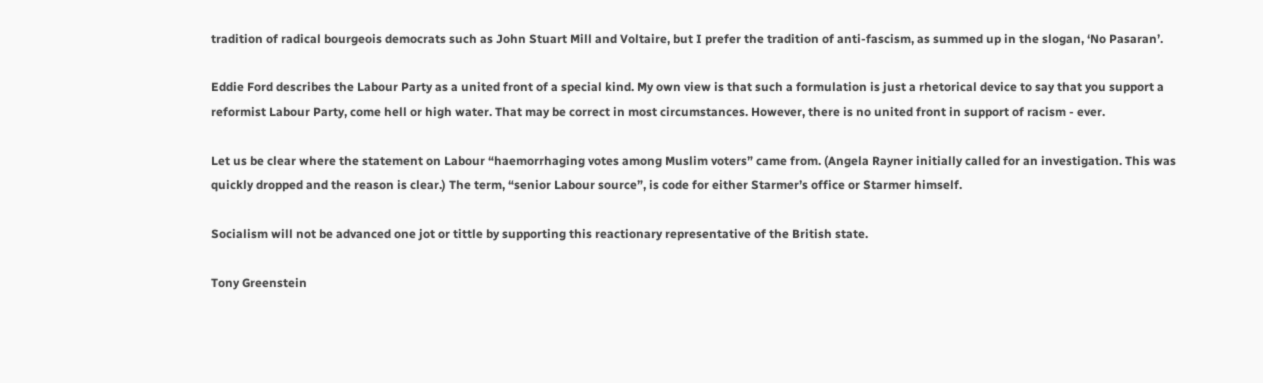tradition of radical bourgeois democrats such as John Stuart Mill and Voltaire, but I prefer the tradition of anti-fascism, as summed up in the slogan, ‘No Pasaran’.

Eddie Ford describes the Labour Party as a united front of a special kind. My own view is that such a formulation is just a rhetorical device to say that you support a reformist Labour Party, come hell or high water. That may be correct in most circumstances. However, there is no united front in support of racism - ever.

Let us be clear where the statement on Labour “haemorrhaging votes among Muslim voters” came from. (Angela Rayner initially called for an investigation. This was quickly dropped and the reason is clear.) The term, “senior Labour source”, is code for either Starmer’s office or Starmer himself.

Socialism will not be advanced one jot or tittle by supporting this reactionary representative of the British state.

Tony Greenstein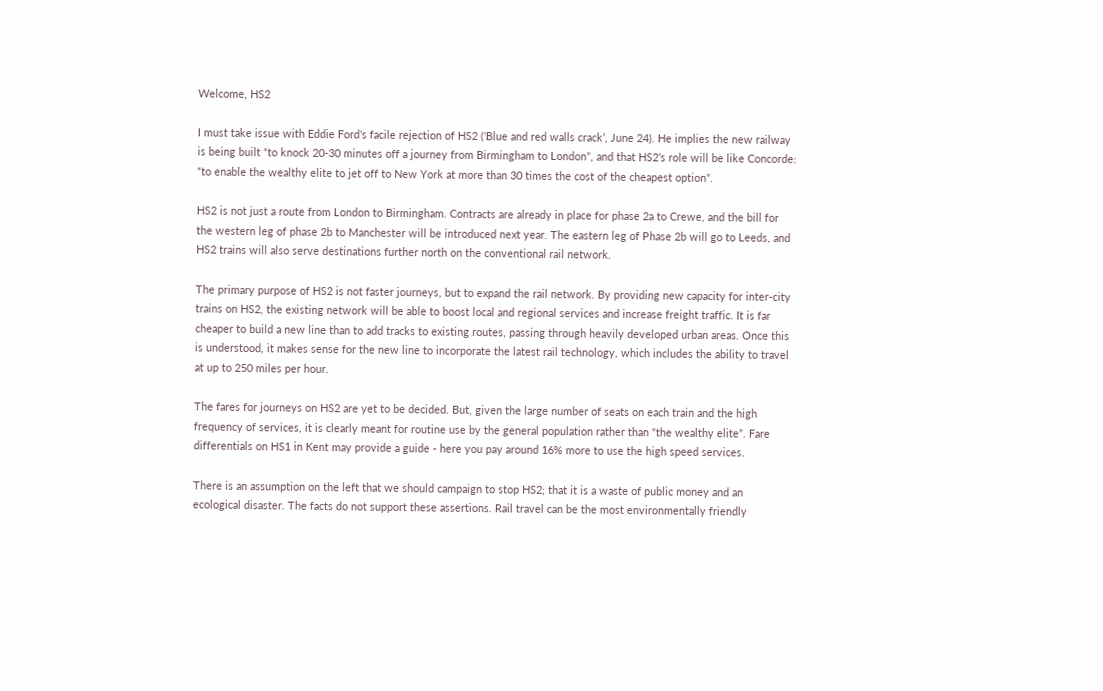Welcome, HS2

I must take issue with Eddie Ford’s facile rejection of HS2 (‘Blue and red walls crack’, June 24). He implies the new railway is being built “to knock 20-30 minutes off a journey from Birmingham to London”, and that HS2’s role will be like Concorde: “to enable the wealthy elite to jet off to New York at more than 30 times the cost of the cheapest option”.

HS2 is not just a route from London to Birmingham. Contracts are already in place for phase 2a to Crewe, and the bill for the western leg of phase 2b to Manchester will be introduced next year. The eastern leg of Phase 2b will go to Leeds, and HS2 trains will also serve destinations further north on the conventional rail network.

The primary purpose of HS2 is not faster journeys, but to expand the rail network. By providing new capacity for inter-city trains on HS2, the existing network will be able to boost local and regional services and increase freight traffic. It is far cheaper to build a new line than to add tracks to existing routes, passing through heavily developed urban areas. Once this is understood, it makes sense for the new line to incorporate the latest rail technology, which includes the ability to travel at up to 250 miles per hour.

The fares for journeys on HS2 are yet to be decided. But, given the large number of seats on each train and the high frequency of services, it is clearly meant for routine use by the general population rather than “the wealthy elite”. Fare differentials on HS1 in Kent may provide a guide - here you pay around 16% more to use the high speed services.

There is an assumption on the left that we should campaign to stop HS2; that it is a waste of public money and an ecological disaster. The facts do not support these assertions. Rail travel can be the most environmentally friendly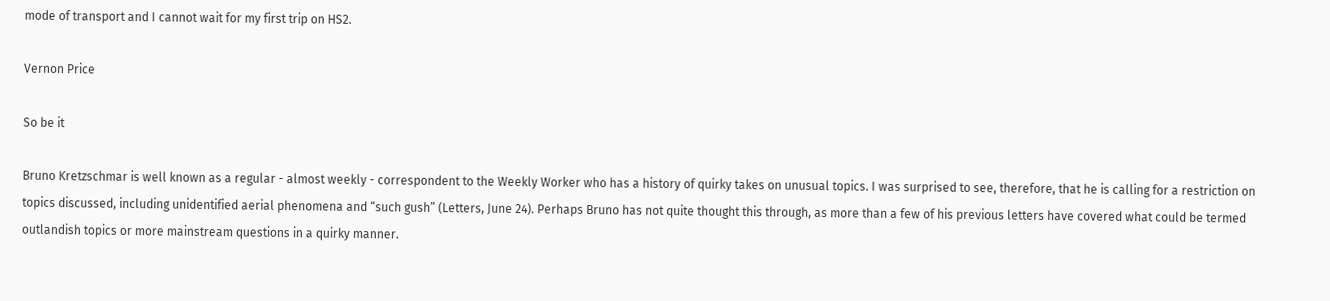mode of transport and I cannot wait for my first trip on HS2.

Vernon Price

So be it

Bruno Kretzschmar is well known as a regular - almost weekly - correspondent to the Weekly Worker who has a history of quirky takes on unusual topics. I was surprised to see, therefore, that he is calling for a restriction on topics discussed, including unidentified aerial phenomena and “such gush” (Letters, June 24). Perhaps Bruno has not quite thought this through, as more than a few of his previous letters have covered what could be termed outlandish topics or more mainstream questions in a quirky manner.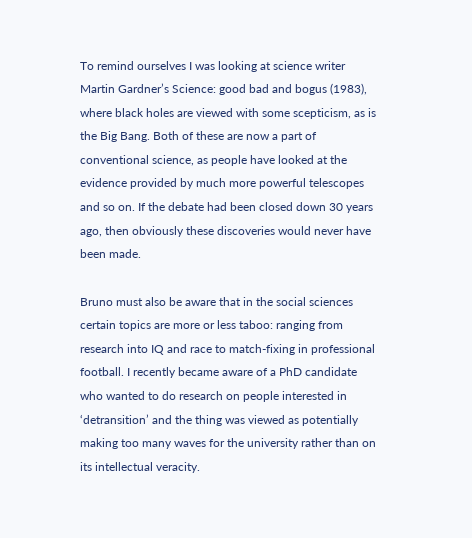To remind ourselves I was looking at science writer Martin Gardner’s Science: good bad and bogus (1983), where black holes are viewed with some scepticism, as is the Big Bang. Both of these are now a part of conventional science, as people have looked at the evidence provided by much more powerful telescopes and so on. If the debate had been closed down 30 years ago, then obviously these discoveries would never have been made.

Bruno must also be aware that in the social sciences certain topics are more or less taboo: ranging from research into IQ and race to match-fixing in professional football. I recently became aware of a PhD candidate who wanted to do research on people interested in ‘detransition’ and the thing was viewed as potentially making too many waves for the university rather than on its intellectual veracity.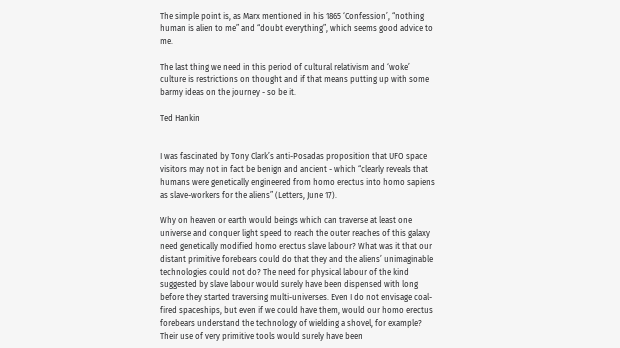The simple point is, as Marx mentioned in his 1865 ‘Confession’, “nothing human is alien to me” and “doubt everything”, which seems good advice to me.

The last thing we need in this period of cultural relativism and ‘woke’ culture is restrictions on thought and if that means putting up with some barmy ideas on the journey - so be it.

Ted Hankin


I was fascinated by Tony Clark’s anti-Posadas proposition that UFO space visitors may not in fact be benign and ancient - which “clearly reveals that humans were genetically engineered from homo erectus into homo sapiens as slave-workers for the aliens” (Letters, June 17).

Why on heaven or earth would beings which can traverse at least one universe and conquer light speed to reach the outer reaches of this galaxy need genetically modified homo erectus slave labour? What was it that our distant primitive forebears could do that they and the aliens’ unimaginable technologies could not do? The need for physical labour of the kind suggested by slave labour would surely have been dispensed with long before they started traversing multi-universes. Even I do not envisage coal-fired spaceships, but even if we could have them, would our homo erectus forebears understand the technology of wielding a shovel, for example? Their use of very primitive tools would surely have been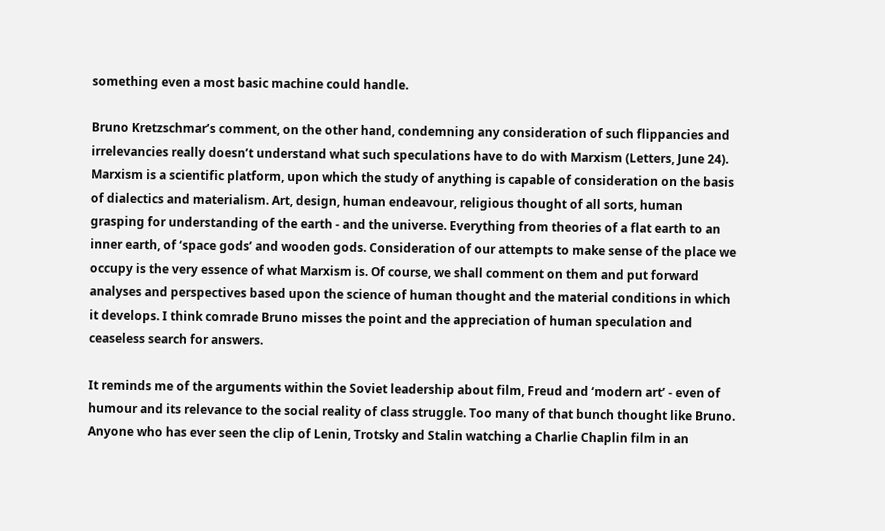something even a most basic machine could handle.

Bruno Kretzschmar’s comment, on the other hand, condemning any consideration of such flippancies and irrelevancies really doesn’t understand what such speculations have to do with Marxism (Letters, June 24). Marxism is a scientific platform, upon which the study of anything is capable of consideration on the basis of dialectics and materialism. Art, design, human endeavour, religious thought of all sorts, human grasping for understanding of the earth - and the universe. Everything from theories of a flat earth to an inner earth, of ‘space gods’ and wooden gods. Consideration of our attempts to make sense of the place we occupy is the very essence of what Marxism is. Of course, we shall comment on them and put forward analyses and perspectives based upon the science of human thought and the material conditions in which it develops. I think comrade Bruno misses the point and the appreciation of human speculation and ceaseless search for answers.

It reminds me of the arguments within the Soviet leadership about film, Freud and ‘modern art’ - even of humour and its relevance to the social reality of class struggle. Too many of that bunch thought like Bruno. Anyone who has ever seen the clip of Lenin, Trotsky and Stalin watching a Charlie Chaplin film in an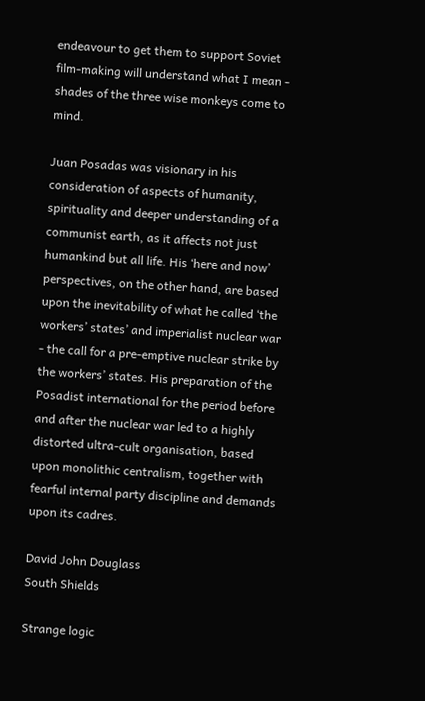endeavour to get them to support Soviet film-making will understand what I mean - shades of the three wise monkeys come to mind.

Juan Posadas was visionary in his consideration of aspects of humanity, spirituality and deeper understanding of a communist earth, as it affects not just humankind but all life. His ‘here and now’ perspectives, on the other hand, are based upon the inevitability of what he called ‘the workers’ states’ and imperialist nuclear war - the call for a pre-emptive nuclear strike by the workers’ states. His preparation of the Posadist international for the period before and after the nuclear war led to a highly distorted ultra-cult organisation, based upon monolithic centralism, together with fearful internal party discipline and demands upon its cadres.

David John Douglass
South Shields

Strange logic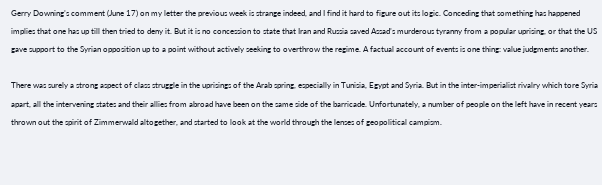Gerry Downing’s comment (June 17) on my letter the previous week is strange indeed, and I find it hard to figure out its logic. Conceding that something has happened implies that one has up till then tried to deny it. But it is no concession to state that Iran and Russia saved Assad’s murderous tyranny from a popular uprising, or that the US gave support to the Syrian opposition up to a point without actively seeking to overthrow the regime. A factual account of events is one thing: value judgments another.

There was surely a strong aspect of class struggle in the uprisings of the Arab spring, especially in Tunisia, Egypt and Syria. But in the inter-imperialist rivalry which tore Syria apart, all the intervening states and their allies from abroad have been on the same side of the barricade. Unfortunately, a number of people on the left have in recent years thrown out the spirit of Zimmerwald altogether, and started to look at the world through the lenses of geopolitical campism.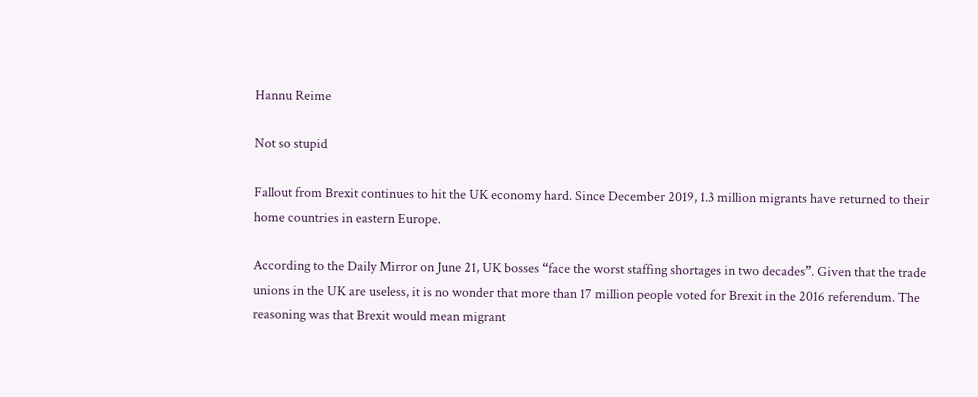Hannu Reime

Not so stupid

Fallout from Brexit continues to hit the UK economy hard. Since December 2019, 1.3 million migrants have returned to their home countries in eastern Europe.

According to the Daily Mirror on June 21, UK bosses “face the worst staffing shortages in two decades”. Given that the trade unions in the UK are useless, it is no wonder that more than 17 million people voted for Brexit in the 2016 referendum. The reasoning was that Brexit would mean migrant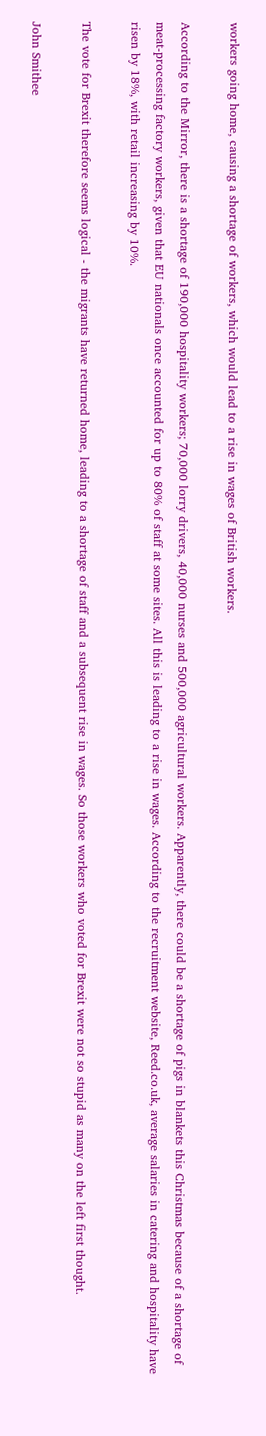workers going home, causing a shortage of workers, which would lead to a rise in wages of British workers.

According to the Mirror, there is a shortage of 190,000 hospitality workers; 70,000 lorry drivers, 40,000 nurses and 500,000 agricultural workers. Apparently, there could be a shortage of pigs in blankets this Christmas because of a shortage of meat-processing factory workers, given that EU nationals once accounted for up to 80% of staff at some sites. All this is leading to a rise in wages. According to the recruitment website, Reed.co.uk, average salaries in catering and hospitality have risen by 18%, with retail increasing by 10%.

The vote for Brexit therefore seems logical - the migrants have returned home, leading to a shortage of staff and a subsequent rise in wages. So those workers who voted for Brexit were not so stupid as many on the left first thought.

John Smithee